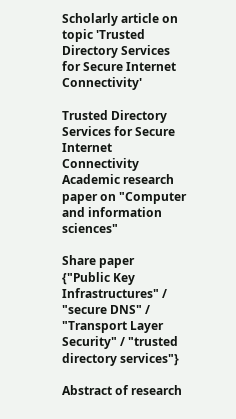Scholarly article on topic 'Trusted Directory Services for Secure Internet Connectivity'

Trusted Directory Services for Secure Internet Connectivity Academic research paper on "Computer and information sciences"

Share paper
{"Public Key Infrastructures" / "secure DNS" / "Transport Layer Security" / "trusted directory services"}

Abstract of research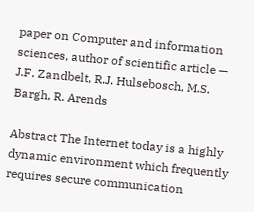paper on Computer and information sciences, author of scientific article — J.F. Zandbelt, R.J. Hulsebosch, M.S. Bargh, R. Arends

Abstract The Internet today is a highly dynamic environment which frequently requires secure communication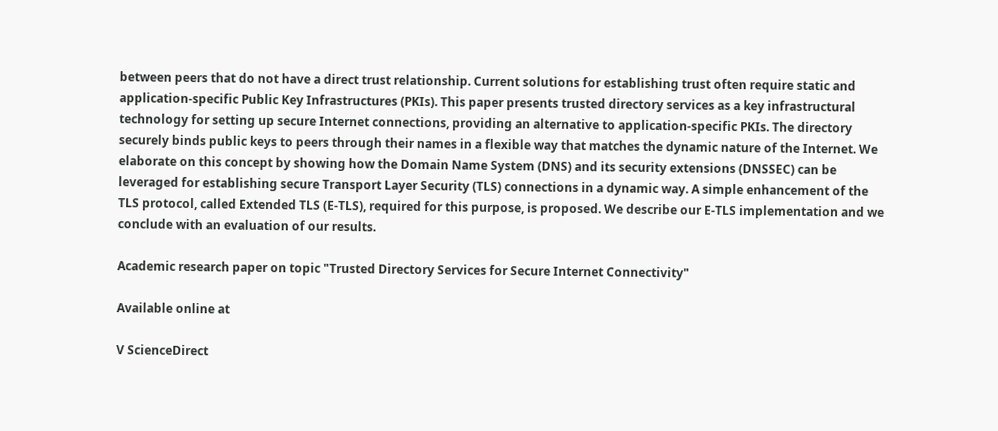between peers that do not have a direct trust relationship. Current solutions for establishing trust often require static and application-specific Public Key Infrastructures (PKIs). This paper presents trusted directory services as a key infrastructural technology for setting up secure Internet connections, providing an alternative to application-specific PKIs. The directory securely binds public keys to peers through their names in a flexible way that matches the dynamic nature of the Internet. We elaborate on this concept by showing how the Domain Name System (DNS) and its security extensions (DNSSEC) can be leveraged for establishing secure Transport Layer Security (TLS) connections in a dynamic way. A simple enhancement of the TLS protocol, called Extended TLS (E-TLS), required for this purpose, is proposed. We describe our E-TLS implementation and we conclude with an evaluation of our results.

Academic research paper on topic "Trusted Directory Services for Secure Internet Connectivity"

Available online at

V ScienceDirect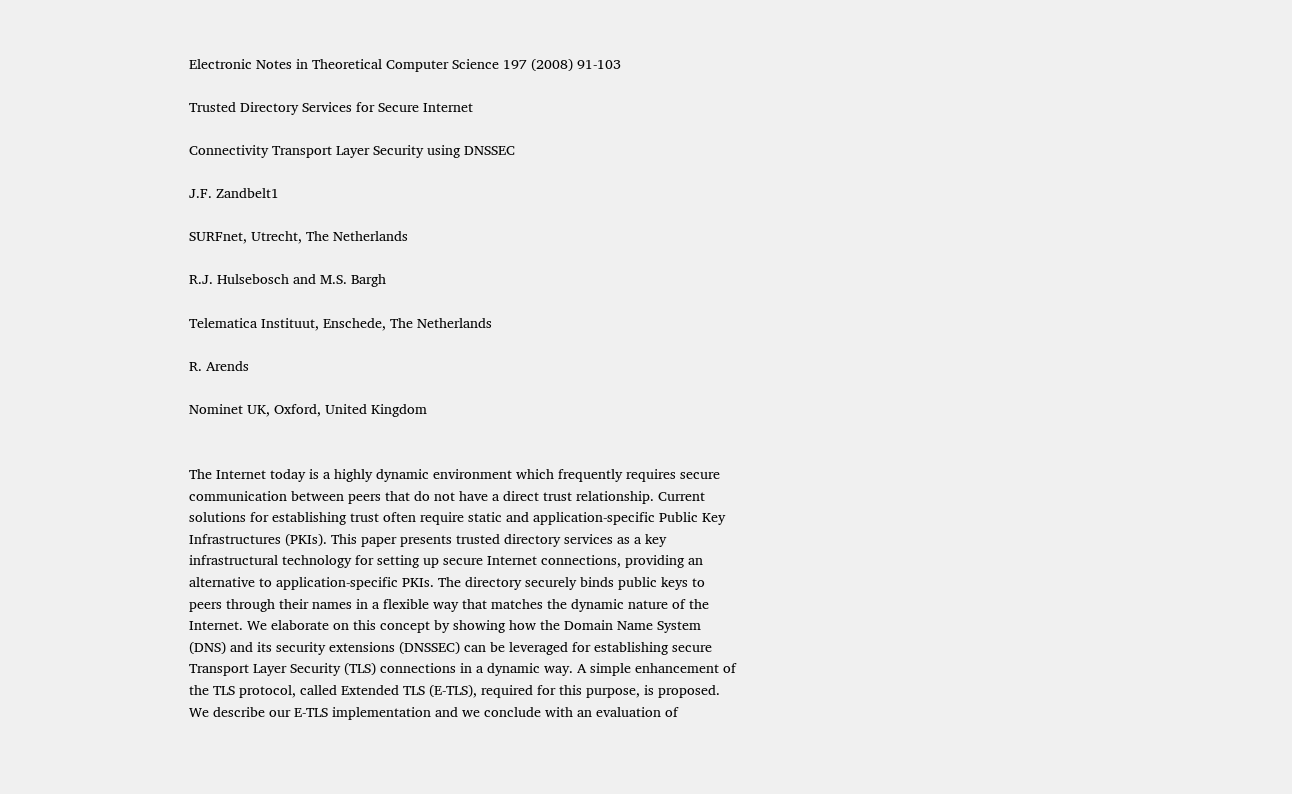Electronic Notes in Theoretical Computer Science 197 (2008) 91-103

Trusted Directory Services for Secure Internet

Connectivity Transport Layer Security using DNSSEC

J.F. Zandbelt1

SURFnet, Utrecht, The Netherlands

R.J. Hulsebosch and M.S. Bargh

Telematica Instituut, Enschede, The Netherlands

R. Arends

Nominet UK, Oxford, United Kingdom


The Internet today is a highly dynamic environment which frequently requires secure communication between peers that do not have a direct trust relationship. Current solutions for establishing trust often require static and application-specific Public Key Infrastructures (PKIs). This paper presents trusted directory services as a key infrastructural technology for setting up secure Internet connections, providing an alternative to application-specific PKIs. The directory securely binds public keys to peers through their names in a flexible way that matches the dynamic nature of the Internet. We elaborate on this concept by showing how the Domain Name System (DNS) and its security extensions (DNSSEC) can be leveraged for establishing secure Transport Layer Security (TLS) connections in a dynamic way. A simple enhancement of the TLS protocol, called Extended TLS (E-TLS), required for this purpose, is proposed. We describe our E-TLS implementation and we conclude with an evaluation of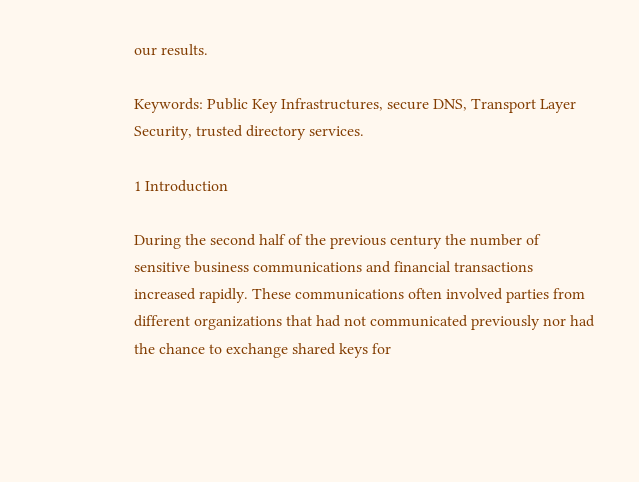our results.

Keywords: Public Key Infrastructures, secure DNS, Transport Layer Security, trusted directory services.

1 Introduction

During the second half of the previous century the number of sensitive business communications and financial transactions increased rapidly. These communications often involved parties from different organizations that had not communicated previously nor had the chance to exchange shared keys for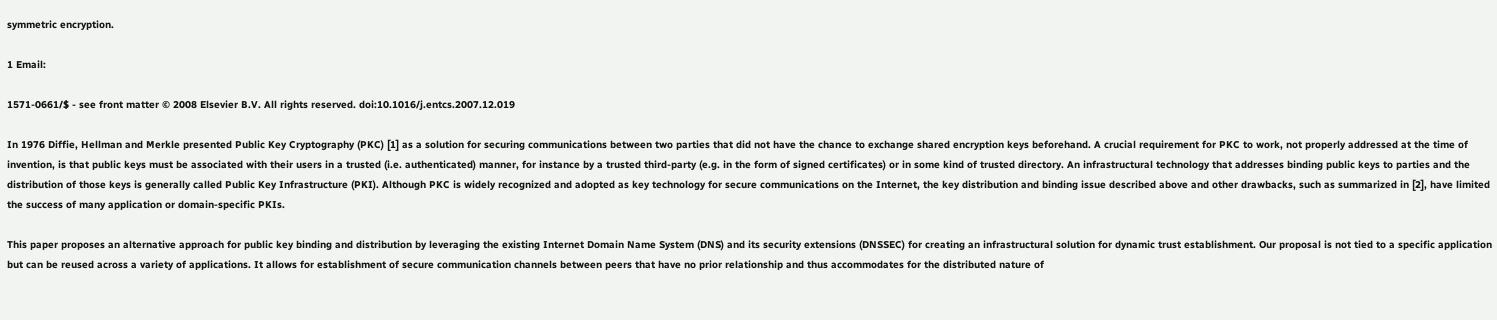symmetric encryption.

1 Email:

1571-0661/$ - see front matter © 2008 Elsevier B.V. All rights reserved. doi:10.1016/j.entcs.2007.12.019

In 1976 Diffie, Hellman and Merkle presented Public Key Cryptography (PKC) [1] as a solution for securing communications between two parties that did not have the chance to exchange shared encryption keys beforehand. A crucial requirement for PKC to work, not properly addressed at the time of invention, is that public keys must be associated with their users in a trusted (i.e. authenticated) manner, for instance by a trusted third-party (e.g. in the form of signed certificates) or in some kind of trusted directory. An infrastructural technology that addresses binding public keys to parties and the distribution of those keys is generally called Public Key Infrastructure (PKI). Although PKC is widely recognized and adopted as key technology for secure communications on the Internet, the key distribution and binding issue described above and other drawbacks, such as summarized in [2], have limited the success of many application or domain-specific PKIs.

This paper proposes an alternative approach for public key binding and distribution by leveraging the existing Internet Domain Name System (DNS) and its security extensions (DNSSEC) for creating an infrastructural solution for dynamic trust establishment. Our proposal is not tied to a specific application but can be reused across a variety of applications. It allows for establishment of secure communication channels between peers that have no prior relationship and thus accommodates for the distributed nature of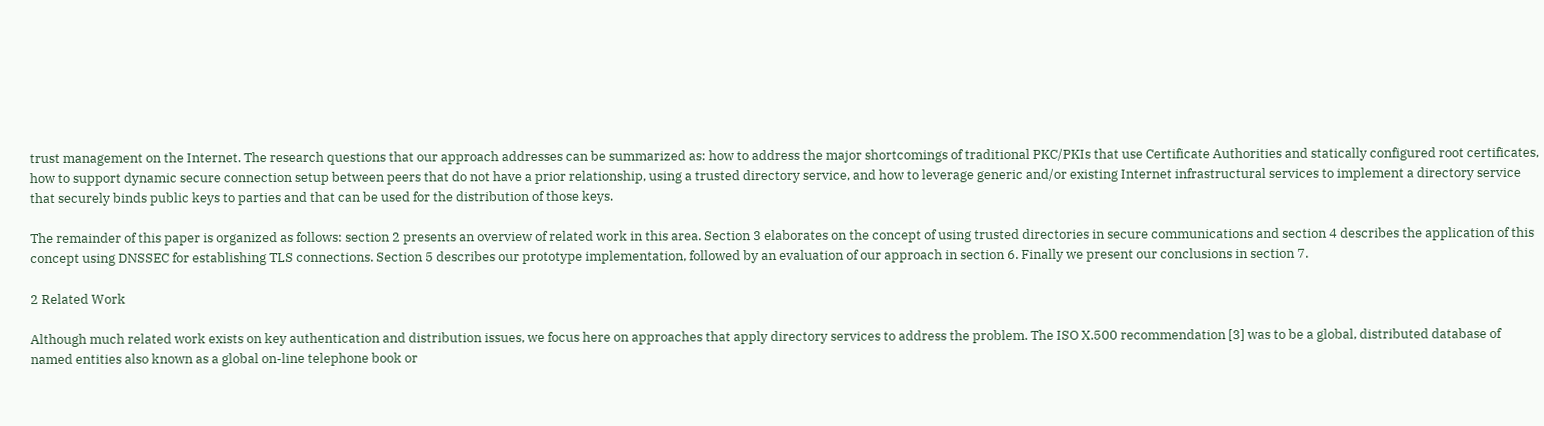trust management on the Internet. The research questions that our approach addresses can be summarized as: how to address the major shortcomings of traditional PKC/PKIs that use Certificate Authorities and statically configured root certificates, how to support dynamic secure connection setup between peers that do not have a prior relationship, using a trusted directory service, and how to leverage generic and/or existing Internet infrastructural services to implement a directory service that securely binds public keys to parties and that can be used for the distribution of those keys.

The remainder of this paper is organized as follows: section 2 presents an overview of related work in this area. Section 3 elaborates on the concept of using trusted directories in secure communications and section 4 describes the application of this concept using DNSSEC for establishing TLS connections. Section 5 describes our prototype implementation, followed by an evaluation of our approach in section 6. Finally we present our conclusions in section 7.

2 Related Work

Although much related work exists on key authentication and distribution issues, we focus here on approaches that apply directory services to address the problem. The ISO X.500 recommendation [3] was to be a global, distributed database of named entities also known as a global on-line telephone book or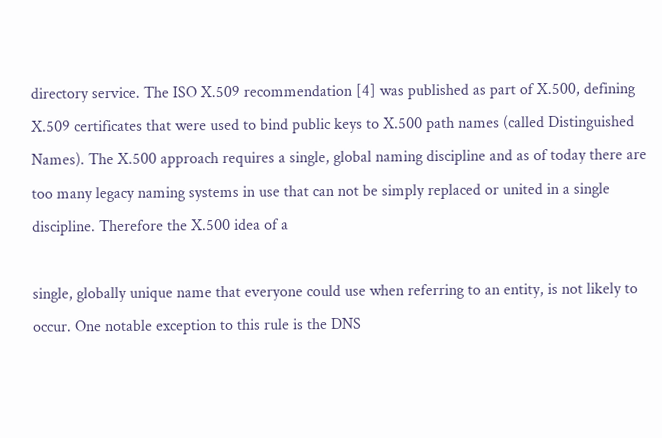directory service. The ISO X.509 recommendation [4] was published as part of X.500, defining X.509 certificates that were used to bind public keys to X.500 path names (called Distinguished Names). The X.500 approach requires a single, global naming discipline and as of today there are too many legacy naming systems in use that can not be simply replaced or united in a single discipline. Therefore the X.500 idea of a

single, globally unique name that everyone could use when referring to an entity, is not likely to occur. One notable exception to this rule is the DNS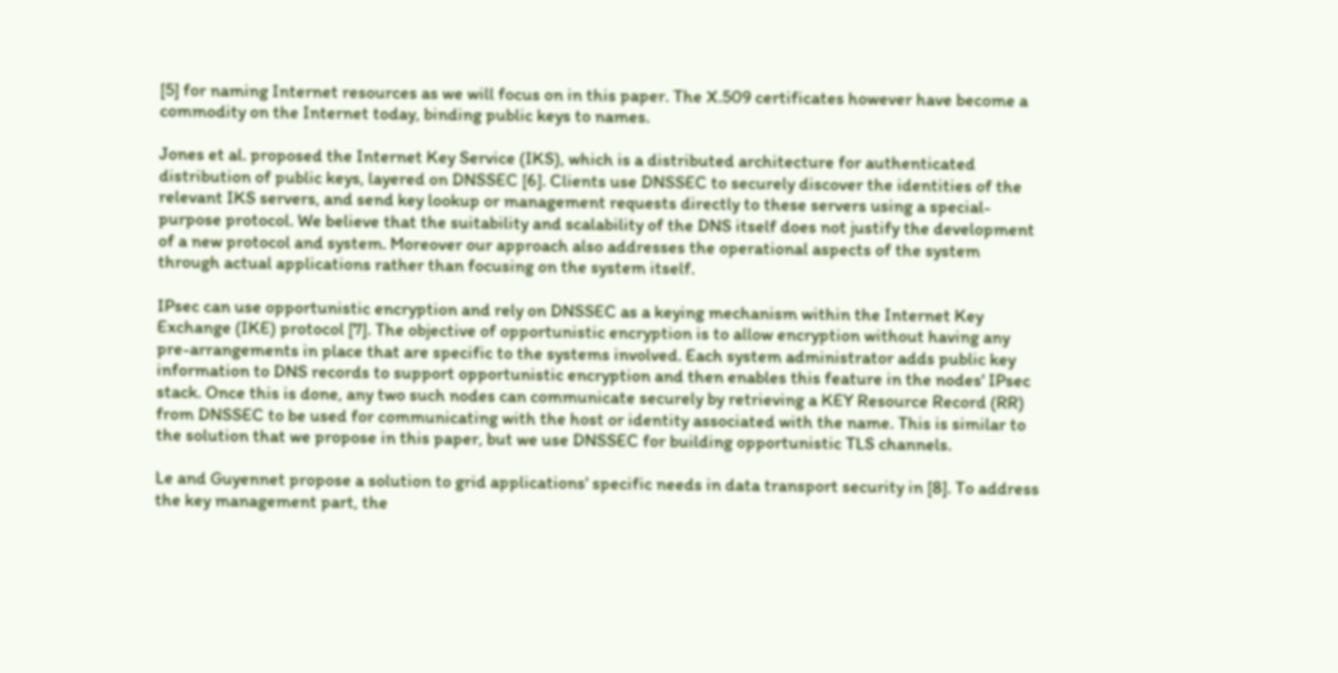[5] for naming Internet resources as we will focus on in this paper. The X.509 certificates however have become a commodity on the Internet today, binding public keys to names.

Jones et al. proposed the Internet Key Service (IKS), which is a distributed architecture for authenticated distribution of public keys, layered on DNSSEC [6]. Clients use DNSSEC to securely discover the identities of the relevant IKS servers, and send key lookup or management requests directly to these servers using a special-purpose protocol. We believe that the suitability and scalability of the DNS itself does not justify the development of a new protocol and system. Moreover our approach also addresses the operational aspects of the system through actual applications rather than focusing on the system itself.

IPsec can use opportunistic encryption and rely on DNSSEC as a keying mechanism within the Internet Key Exchange (IKE) protocol [7]. The objective of opportunistic encryption is to allow encryption without having any pre-arrangements in place that are specific to the systems involved. Each system administrator adds public key information to DNS records to support opportunistic encryption and then enables this feature in the nodes' IPsec stack. Once this is done, any two such nodes can communicate securely by retrieving a KEY Resource Record (RR) from DNSSEC to be used for communicating with the host or identity associated with the name. This is similar to the solution that we propose in this paper, but we use DNSSEC for building opportunistic TLS channels.

Le and Guyennet propose a solution to grid applications' specific needs in data transport security in [8]. To address the key management part, the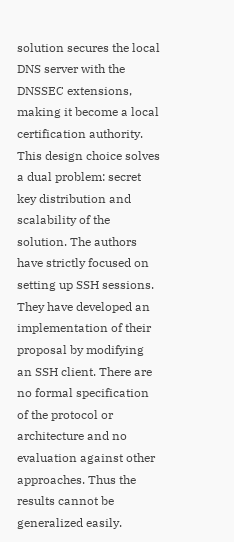solution secures the local DNS server with the DNSSEC extensions, making it become a local certification authority. This design choice solves a dual problem: secret key distribution and scalability of the solution. The authors have strictly focused on setting up SSH sessions. They have developed an implementation of their proposal by modifying an SSH client. There are no formal specification of the protocol or architecture and no evaluation against other approaches. Thus the results cannot be generalized easily.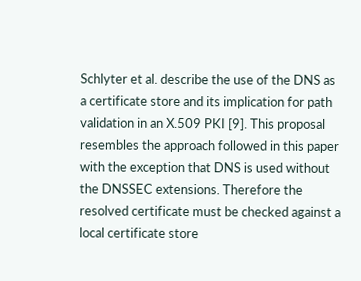Schlyter et al. describe the use of the DNS as a certificate store and its implication for path validation in an X.509 PKI [9]. This proposal resembles the approach followed in this paper with the exception that DNS is used without the DNSSEC extensions. Therefore the resolved certificate must be checked against a local certificate store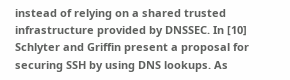instead of relying on a shared trusted infrastructure provided by DNSSEC. In [10] Schlyter and Griffin present a proposal for securing SSH by using DNS lookups. As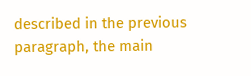described in the previous paragraph, the main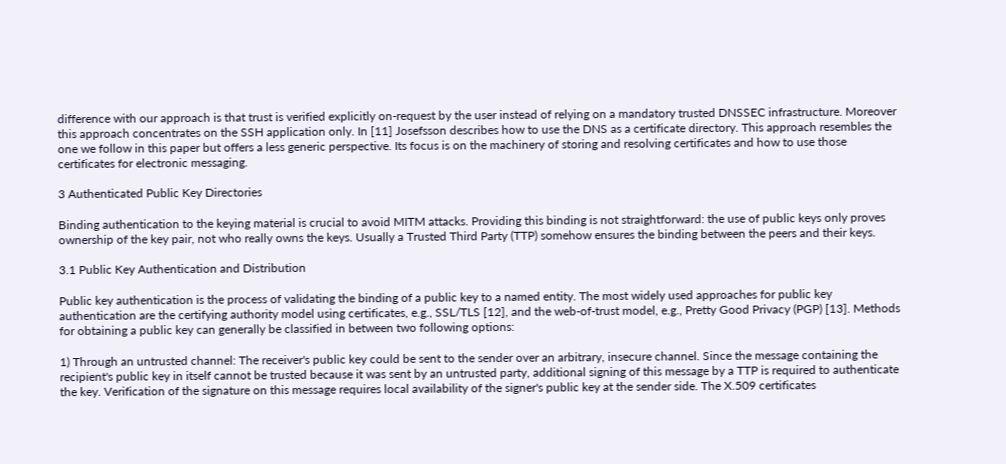difference with our approach is that trust is verified explicitly on-request by the user instead of relying on a mandatory trusted DNSSEC infrastructure. Moreover this approach concentrates on the SSH application only. In [11] Josefsson describes how to use the DNS as a certificate directory. This approach resembles the one we follow in this paper but offers a less generic perspective. Its focus is on the machinery of storing and resolving certificates and how to use those certificates for electronic messaging.

3 Authenticated Public Key Directories

Binding authentication to the keying material is crucial to avoid MITM attacks. Providing this binding is not straightforward: the use of public keys only proves ownership of the key pair, not who really owns the keys. Usually a Trusted Third Party (TTP) somehow ensures the binding between the peers and their keys.

3.1 Public Key Authentication and Distribution

Public key authentication is the process of validating the binding of a public key to a named entity. The most widely used approaches for public key authentication are the certifying authority model using certificates, e.g., SSL/TLS [12], and the web-of-trust model, e.g., Pretty Good Privacy (PGP) [13]. Methods for obtaining a public key can generally be classified in between two following options:

1) Through an untrusted channel: The receiver's public key could be sent to the sender over an arbitrary, insecure channel. Since the message containing the recipient's public key in itself cannot be trusted because it was sent by an untrusted party, additional signing of this message by a TTP is required to authenticate the key. Verification of the signature on this message requires local availability of the signer's public key at the sender side. The X.509 certificates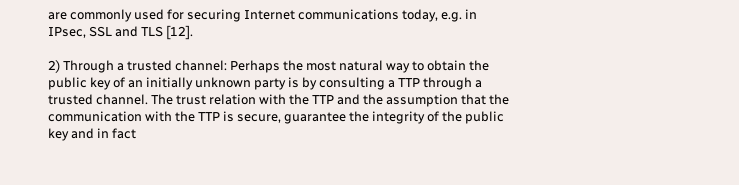are commonly used for securing Internet communications today, e.g. in IPsec, SSL and TLS [12].

2) Through a trusted channel: Perhaps the most natural way to obtain the public key of an initially unknown party is by consulting a TTP through a trusted channel. The trust relation with the TTP and the assumption that the communication with the TTP is secure, guarantee the integrity of the public key and in fact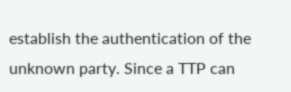establish the authentication of the unknown party. Since a TTP can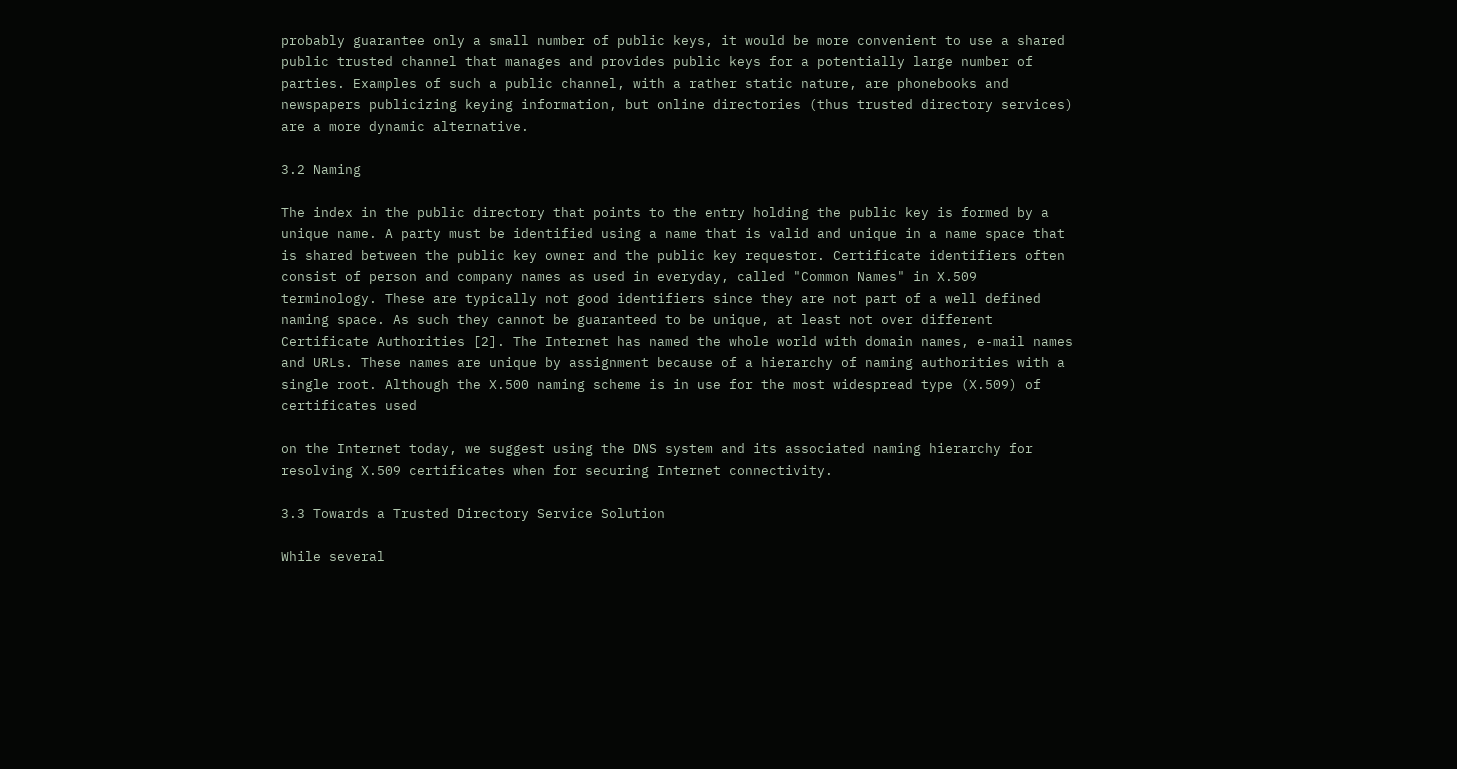probably guarantee only a small number of public keys, it would be more convenient to use a shared public trusted channel that manages and provides public keys for a potentially large number of parties. Examples of such a public channel, with a rather static nature, are phonebooks and newspapers publicizing keying information, but online directories (thus trusted directory services) are a more dynamic alternative.

3.2 Naming

The index in the public directory that points to the entry holding the public key is formed by a unique name. A party must be identified using a name that is valid and unique in a name space that is shared between the public key owner and the public key requestor. Certificate identifiers often consist of person and company names as used in everyday, called "Common Names" in X.509 terminology. These are typically not good identifiers since they are not part of a well defined naming space. As such they cannot be guaranteed to be unique, at least not over different Certificate Authorities [2]. The Internet has named the whole world with domain names, e-mail names and URLs. These names are unique by assignment because of a hierarchy of naming authorities with a single root. Although the X.500 naming scheme is in use for the most widespread type (X.509) of certificates used

on the Internet today, we suggest using the DNS system and its associated naming hierarchy for resolving X.509 certificates when for securing Internet connectivity.

3.3 Towards a Trusted Directory Service Solution

While several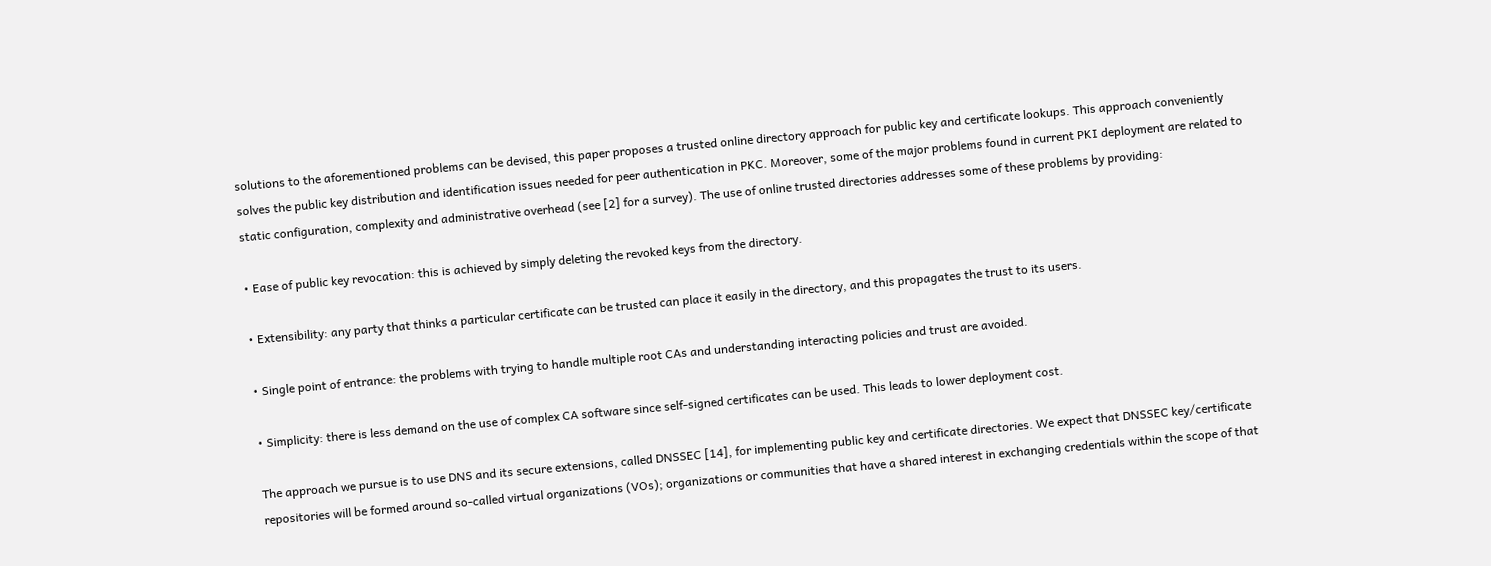solutions to the aforementioned problems can be devised, this paper proposes a trusted online directory approach for public key and certificate lookups. This approach conveniently solves the public key distribution and identification issues needed for peer authentication in PKC. Moreover, some of the major problems found in current PKI deployment are related to static configuration, complexity and administrative overhead (see [2] for a survey). The use of online trusted directories addresses some of these problems by providing:

• Ease of public key revocation: this is achieved by simply deleting the revoked keys from the directory.

• Extensibility: any party that thinks a particular certificate can be trusted can place it easily in the directory, and this propagates the trust to its users.

• Single point of entrance: the problems with trying to handle multiple root CAs and understanding interacting policies and trust are avoided.

• Simplicity: there is less demand on the use of complex CA software since self-signed certificates can be used. This leads to lower deployment cost.

The approach we pursue is to use DNS and its secure extensions, called DNSSEC [14], for implementing public key and certificate directories. We expect that DNSSEC key/certificate repositories will be formed around so-called virtual organizations (VOs); organizations or communities that have a shared interest in exchanging credentials within the scope of that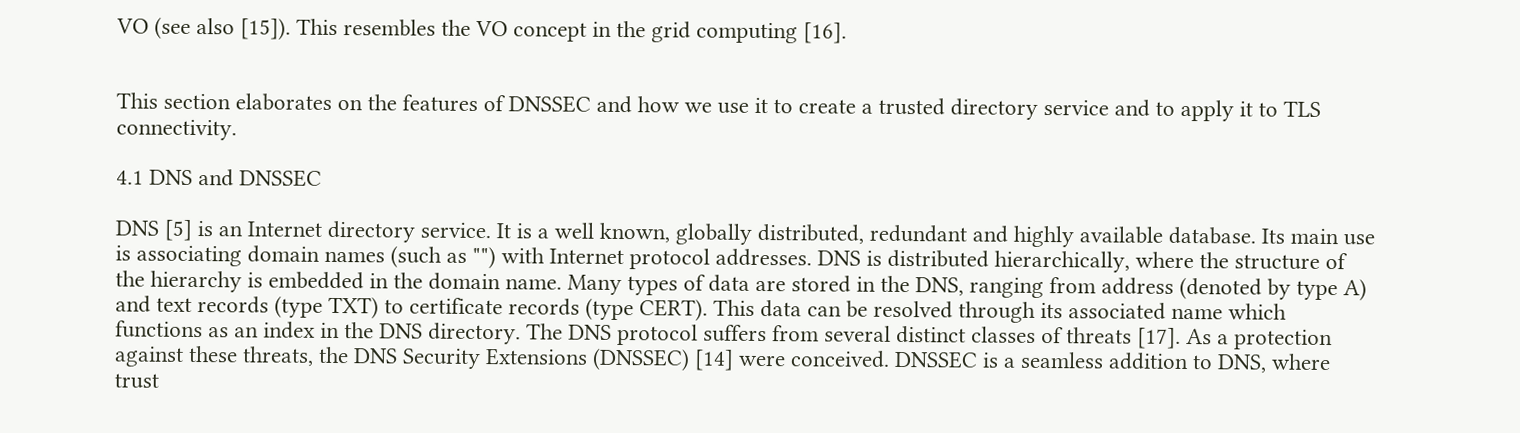VO (see also [15]). This resembles the VO concept in the grid computing [16].


This section elaborates on the features of DNSSEC and how we use it to create a trusted directory service and to apply it to TLS connectivity.

4.1 DNS and DNSSEC

DNS [5] is an Internet directory service. It is a well known, globally distributed, redundant and highly available database. Its main use is associating domain names (such as "") with Internet protocol addresses. DNS is distributed hierarchically, where the structure of the hierarchy is embedded in the domain name. Many types of data are stored in the DNS, ranging from address (denoted by type A) and text records (type TXT) to certificate records (type CERT). This data can be resolved through its associated name which functions as an index in the DNS directory. The DNS protocol suffers from several distinct classes of threats [17]. As a protection against these threats, the DNS Security Extensions (DNSSEC) [14] were conceived. DNSSEC is a seamless addition to DNS, where trust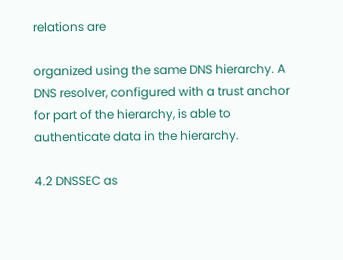relations are

organized using the same DNS hierarchy. A DNS resolver, configured with a trust anchor for part of the hierarchy, is able to authenticate data in the hierarchy.

4.2 DNSSEC as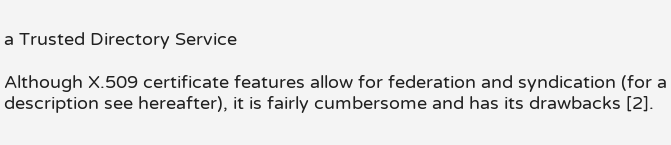a Trusted Directory Service

Although X.509 certificate features allow for federation and syndication (for a description see hereafter), it is fairly cumbersome and has its drawbacks [2].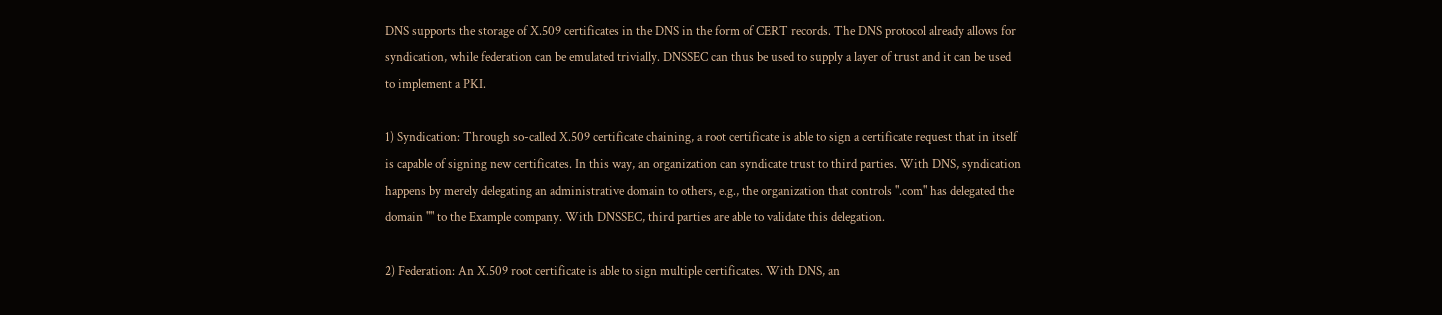DNS supports the storage of X.509 certificates in the DNS in the form of CERT records. The DNS protocol already allows for syndication, while federation can be emulated trivially. DNSSEC can thus be used to supply a layer of trust and it can be used to implement a PKI.

1) Syndication: Through so-called X.509 certificate chaining, a root certificate is able to sign a certificate request that in itself is capable of signing new certificates. In this way, an organization can syndicate trust to third parties. With DNS, syndication happens by merely delegating an administrative domain to others, e.g., the organization that controls ".com" has delegated the domain "" to the Example company. With DNSSEC, third parties are able to validate this delegation.

2) Federation: An X.509 root certificate is able to sign multiple certificates. With DNS, an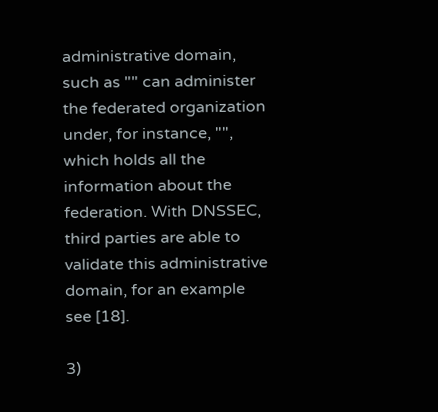administrative domain, such as "" can administer the federated organization under, for instance, "", which holds all the information about the federation. With DNSSEC, third parties are able to validate this administrative domain, for an example see [18].

3)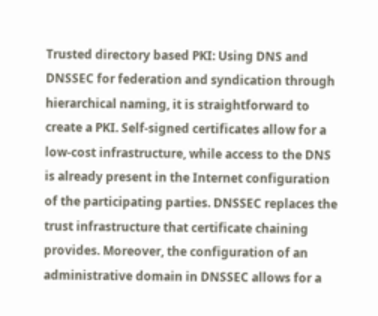Trusted directory based PKI: Using DNS and DNSSEC for federation and syndication through hierarchical naming, it is straightforward to create a PKI. Self-signed certificates allow for a low-cost infrastructure, while access to the DNS is already present in the Internet configuration of the participating parties. DNSSEC replaces the trust infrastructure that certificate chaining provides. Moreover, the configuration of an administrative domain in DNSSEC allows for a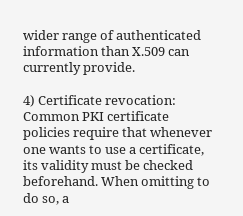wider range of authenticated information than X.509 can currently provide.

4) Certificate revocation: Common PKI certificate policies require that whenever one wants to use a certificate, its validity must be checked beforehand. When omitting to do so, a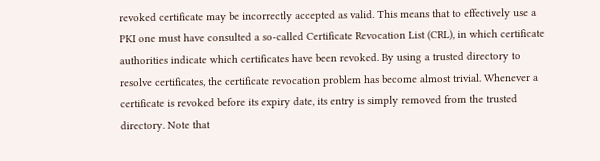revoked certificate may be incorrectly accepted as valid. This means that to effectively use a PKI one must have consulted a so-called Certificate Revocation List (CRL), in which certificate authorities indicate which certificates have been revoked. By using a trusted directory to resolve certificates, the certificate revocation problem has become almost trivial. Whenever a certificate is revoked before its expiry date, its entry is simply removed from the trusted directory. Note that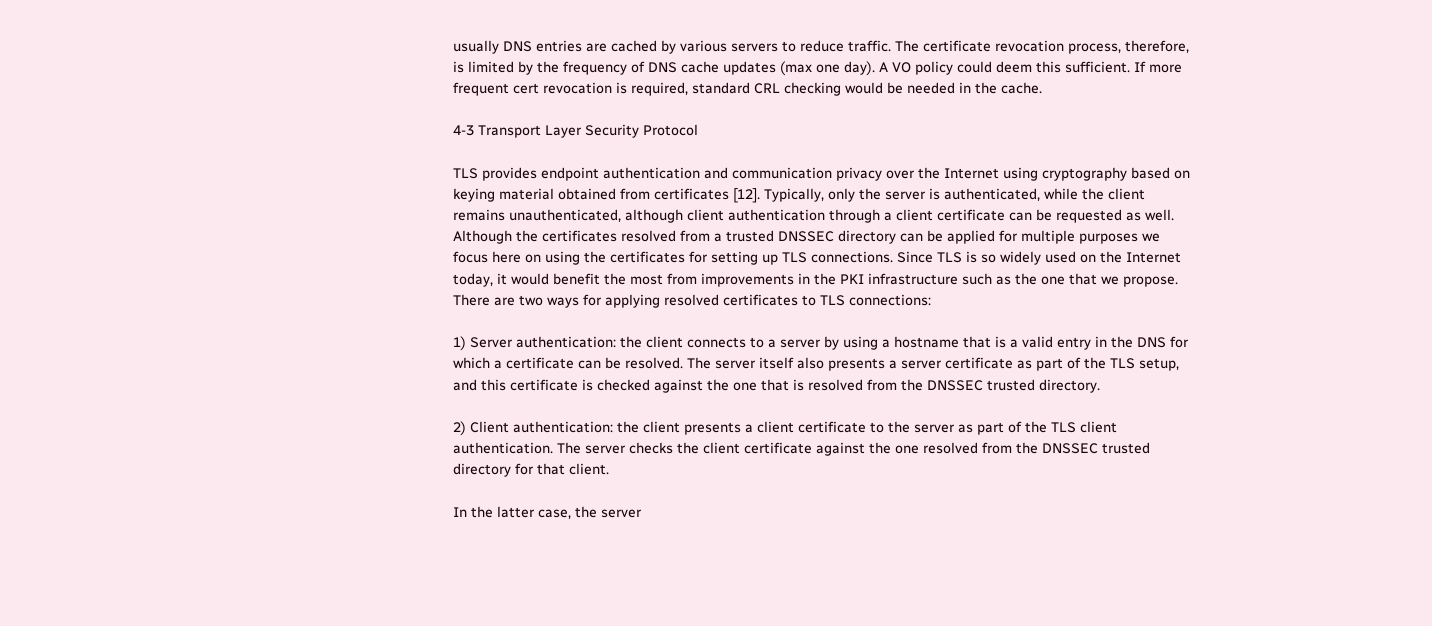usually DNS entries are cached by various servers to reduce traffic. The certificate revocation process, therefore, is limited by the frequency of DNS cache updates (max one day). A VO policy could deem this sufficient. If more frequent cert revocation is required, standard CRL checking would be needed in the cache.

4-3 Transport Layer Security Protocol

TLS provides endpoint authentication and communication privacy over the Internet using cryptography based on keying material obtained from certificates [12]. Typically, only the server is authenticated, while the client remains unauthenticated, although client authentication through a client certificate can be requested as well. Although the certificates resolved from a trusted DNSSEC directory can be applied for multiple purposes we focus here on using the certificates for setting up TLS connections. Since TLS is so widely used on the Internet today, it would benefit the most from improvements in the PKI infrastructure such as the one that we propose. There are two ways for applying resolved certificates to TLS connections:

1) Server authentication: the client connects to a server by using a hostname that is a valid entry in the DNS for which a certificate can be resolved. The server itself also presents a server certificate as part of the TLS setup, and this certificate is checked against the one that is resolved from the DNSSEC trusted directory.

2) Client authentication: the client presents a client certificate to the server as part of the TLS client authentication. The server checks the client certificate against the one resolved from the DNSSEC trusted directory for that client.

In the latter case, the server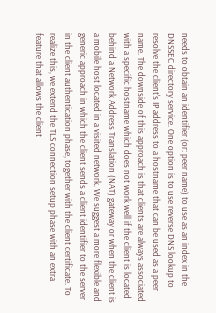needs to obtain an identifier (or: peer name) to use as an index in the DNSSEC directory service. One option is to use reverse DNS lookup to resolve the client's IP address to a hostname that can be used as a peer name. The downside of this approach is that clients are always associated with a specific hostname which does not work well if the client is located behind a Network Address Translation (NAT) gateway or when the client is a mobile host located in a visited network. We suggest a more flexible and generic approach in which the client sends a client identifier to the server in the client authentication phase, together with the client certificate. To realize this, we extend the TLS connection setup phase with an extra feature that allows the client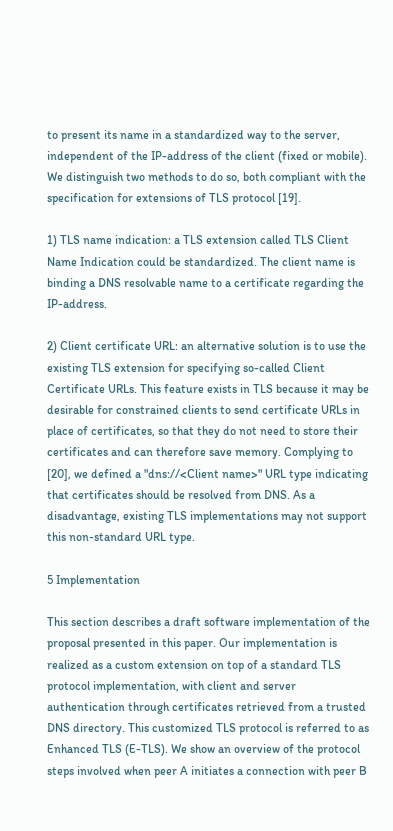to present its name in a standardized way to the server, independent of the IP-address of the client (fixed or mobile). We distinguish two methods to do so, both compliant with the specification for extensions of TLS protocol [19].

1) TLS name indication: a TLS extension called TLS Client Name Indication could be standardized. The client name is binding a DNS resolvable name to a certificate regarding the IP-address.

2) Client certificate URL: an alternative solution is to use the existing TLS extension for specifying so-called Client Certificate URLs. This feature exists in TLS because it may be desirable for constrained clients to send certificate URLs in place of certificates, so that they do not need to store their certificates and can therefore save memory. Complying to [20], we defined a "dns://<Client name>" URL type indicating that certificates should be resolved from DNS. As a disadvantage, existing TLS implementations may not support this non-standard URL type.

5 Implementation

This section describes a draft software implementation of the proposal presented in this paper. Our implementation is realized as a custom extension on top of a standard TLS protocol implementation, with client and server authentication through certificates retrieved from a trusted DNS directory. This customized TLS protocol is referred to as Enhanced TLS (E-TLS). We show an overview of the protocol steps involved when peer A initiates a connection with peer B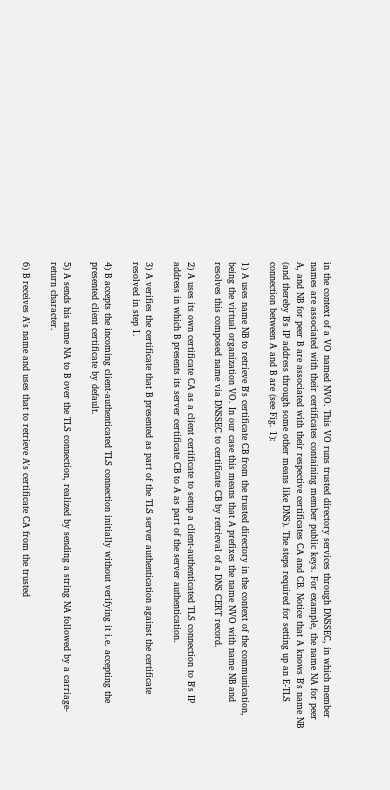in the context of a VO named NVO. This VO runs trusted directory services through DNSSEC, in which member names are associated with their certificates containing member public keys. For example, the name NA for peer A, and NB for peer B are associated with their respective certificates CA and CB. Notice that A knows B's name NB (and thereby B's IP address through some other means like DNS). The steps required for setting up an E-TLS connection between A and B are (see Fig. 1):

1) A uses name NB to retrieve B's certificate CB from the trusted directory in the context of the communication, being the virtual organization VO. In our case this means that A prefixes the name NVO with name NB and resolves this composed name via DNSSEC to certificate CB by retrieval of a DNS CERT record.

2) A uses its own certificate CA as a client certificate to setup a client-authenticated TLS connection to B's IP address in which B presents its server certificate CB to A as part of the server authentication.

3) A verifies the certificate that B presented as part of the TLS server authentication against the certificate resolved in step 1.

4) B accepts the incoming client-authenticated TLS connection initially without verifying it i.e. accepting the presented client certificate by default.

5) A sends his name NA to B over the TLS connection, realized by sending a string NA followed by a carriage-return character.

6) B receives A's name and uses that to retrieve A's certificate CA from the trusted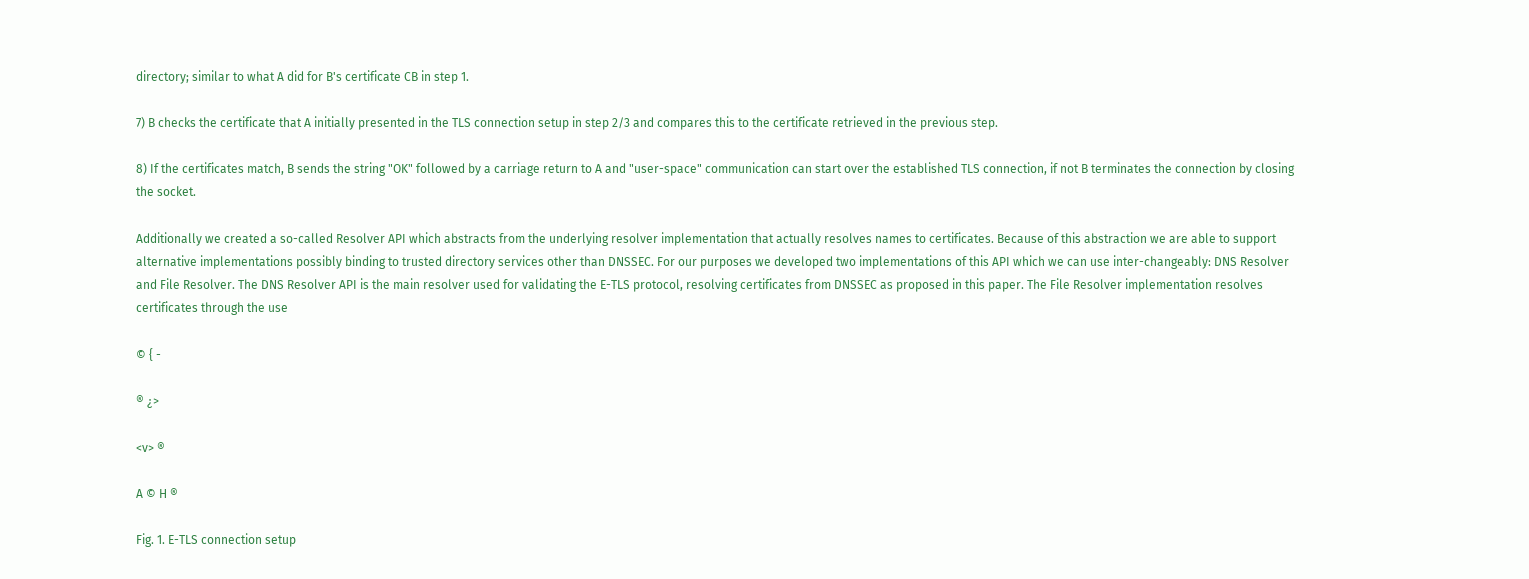directory; similar to what A did for B's certificate CB in step 1.

7) B checks the certificate that A initially presented in the TLS connection setup in step 2/3 and compares this to the certificate retrieved in the previous step.

8) If the certificates match, B sends the string "OK" followed by a carriage return to A and "user-space" communication can start over the established TLS connection, if not B terminates the connection by closing the socket.

Additionally we created a so-called Resolver API which abstracts from the underlying resolver implementation that actually resolves names to certificates. Because of this abstraction we are able to support alternative implementations possibly binding to trusted directory services other than DNSSEC. For our purposes we developed two implementations of this API which we can use inter-changeably: DNS Resolver and File Resolver. The DNS Resolver API is the main resolver used for validating the E-TLS protocol, resolving certificates from DNSSEC as proposed in this paper. The File Resolver implementation resolves certificates through the use

© { -

® ¿>

<v> ®

A © H ®

Fig. 1. E-TLS connection setup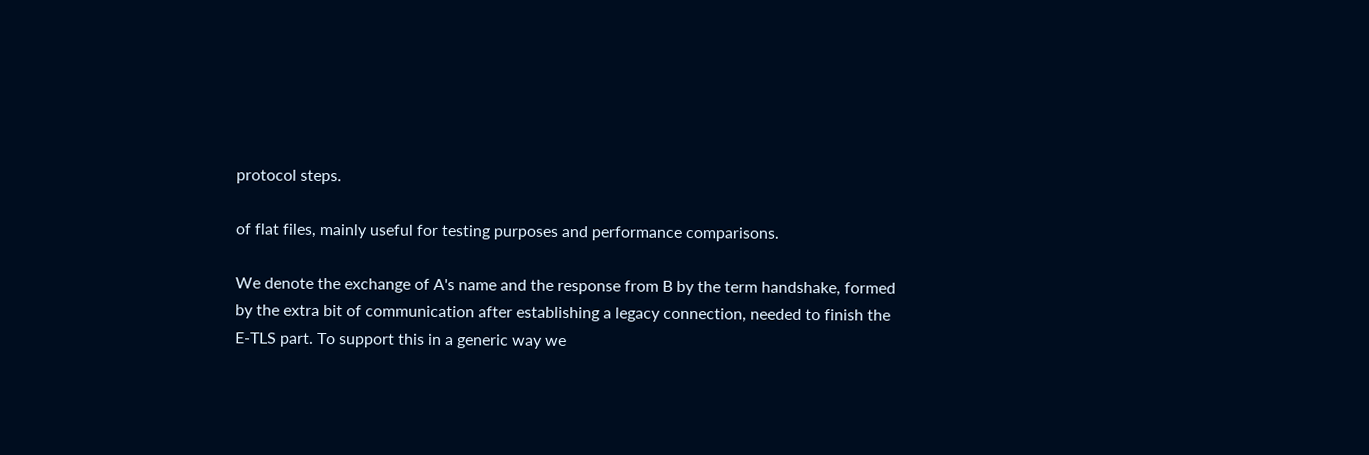protocol steps.

of flat files, mainly useful for testing purposes and performance comparisons.

We denote the exchange of A's name and the response from B by the term handshake, formed by the extra bit of communication after establishing a legacy connection, needed to finish the E-TLS part. To support this in a generic way we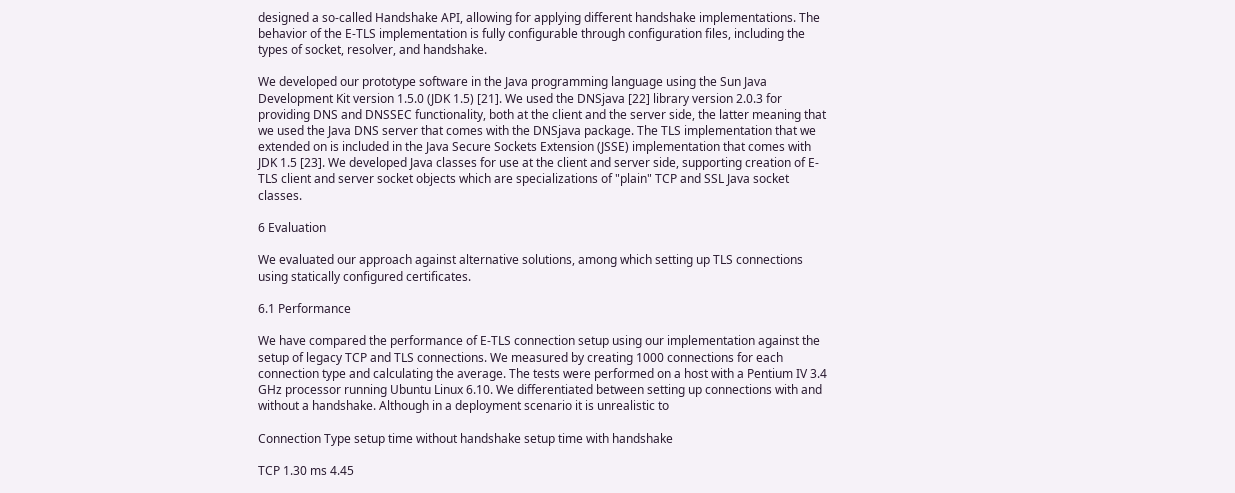designed a so-called Handshake API, allowing for applying different handshake implementations. The behavior of the E-TLS implementation is fully configurable through configuration files, including the types of socket, resolver, and handshake.

We developed our prototype software in the Java programming language using the Sun Java Development Kit version 1.5.0 (JDK 1.5) [21]. We used the DNSjava [22] library version 2.0.3 for providing DNS and DNSSEC functionality, both at the client and the server side, the latter meaning that we used the Java DNS server that comes with the DNSjava package. The TLS implementation that we extended on is included in the Java Secure Sockets Extension (JSSE) implementation that comes with JDK 1.5 [23]. We developed Java classes for use at the client and server side, supporting creation of E-TLS client and server socket objects which are specializations of "plain" TCP and SSL Java socket classes.

6 Evaluation

We evaluated our approach against alternative solutions, among which setting up TLS connections using statically configured certificates.

6.1 Performance

We have compared the performance of E-TLS connection setup using our implementation against the setup of legacy TCP and TLS connections. We measured by creating 1000 connections for each connection type and calculating the average. The tests were performed on a host with a Pentium IV 3.4 GHz processor running Ubuntu Linux 6.10. We differentiated between setting up connections with and without a handshake. Although in a deployment scenario it is unrealistic to

Connection Type setup time without handshake setup time with handshake

TCP 1.30 ms 4.45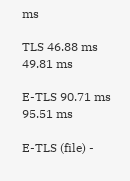ms

TLS 46.88 ms 49.81 ms

E-TLS 90.71 ms 95.51 ms

E-TLS (file) -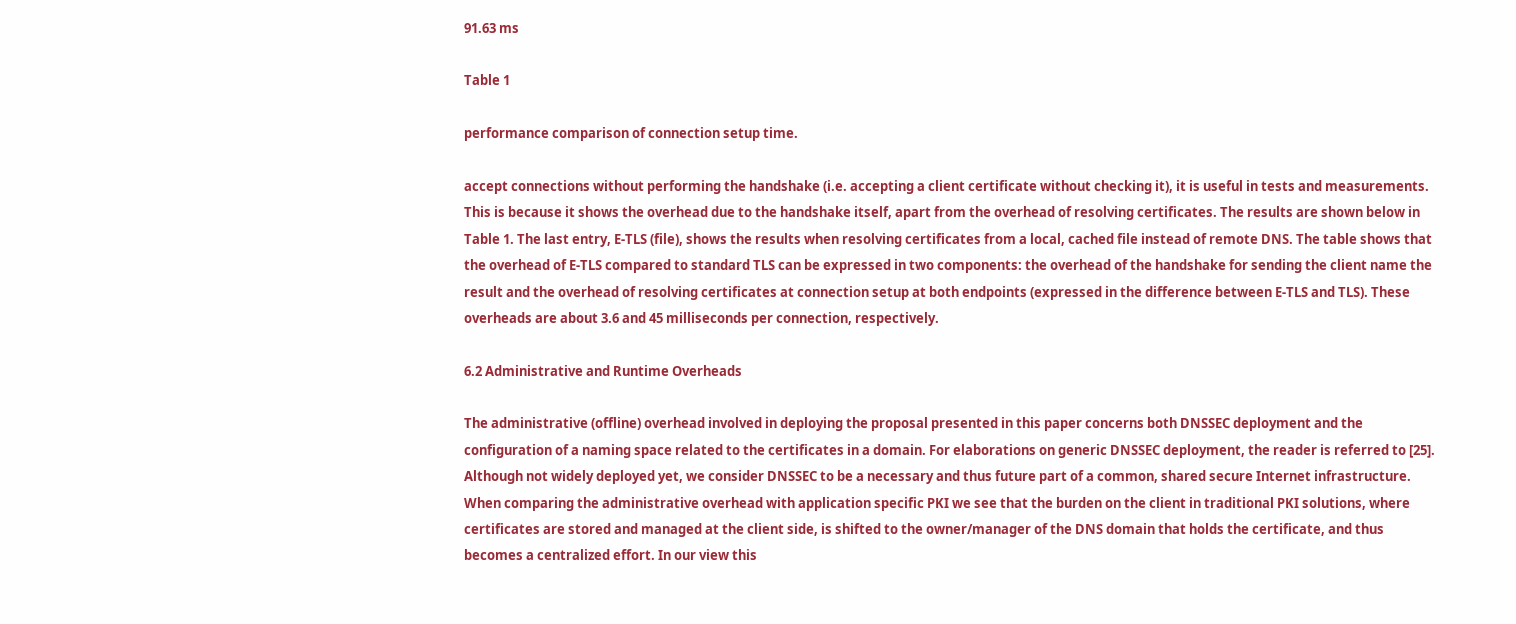91.63 ms

Table 1

performance comparison of connection setup time.

accept connections without performing the handshake (i.e. accepting a client certificate without checking it), it is useful in tests and measurements. This is because it shows the overhead due to the handshake itself, apart from the overhead of resolving certificates. The results are shown below in Table 1. The last entry, E-TLS (file), shows the results when resolving certificates from a local, cached file instead of remote DNS. The table shows that the overhead of E-TLS compared to standard TLS can be expressed in two components: the overhead of the handshake for sending the client name the result and the overhead of resolving certificates at connection setup at both endpoints (expressed in the difference between E-TLS and TLS). These overheads are about 3.6 and 45 milliseconds per connection, respectively.

6.2 Administrative and Runtime Overheads

The administrative (offline) overhead involved in deploying the proposal presented in this paper concerns both DNSSEC deployment and the configuration of a naming space related to the certificates in a domain. For elaborations on generic DNSSEC deployment, the reader is referred to [25]. Although not widely deployed yet, we consider DNSSEC to be a necessary and thus future part of a common, shared secure Internet infrastructure. When comparing the administrative overhead with application specific PKI we see that the burden on the client in traditional PKI solutions, where certificates are stored and managed at the client side, is shifted to the owner/manager of the DNS domain that holds the certificate, and thus becomes a centralized effort. In our view this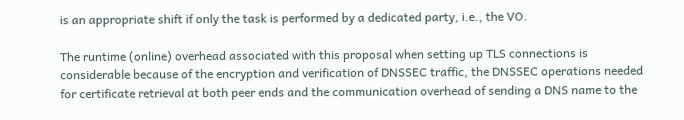is an appropriate shift if only the task is performed by a dedicated party, i.e., the VO.

The runtime (online) overhead associated with this proposal when setting up TLS connections is considerable because of the encryption and verification of DNSSEC traffic, the DNSSEC operations needed for certificate retrieval at both peer ends and the communication overhead of sending a DNS name to the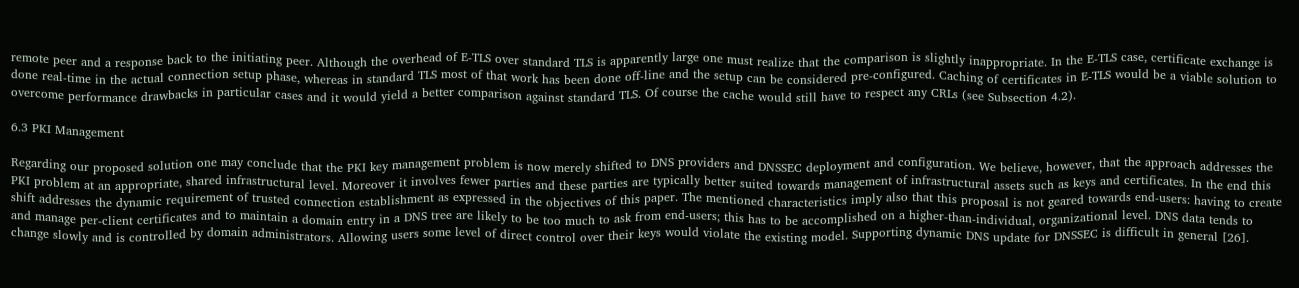remote peer and a response back to the initiating peer. Although the overhead of E-TLS over standard TLS is apparently large one must realize that the comparison is slightly inappropriate. In the E-TLS case, certificate exchange is done real-time in the actual connection setup phase, whereas in standard TLS most of that work has been done off-line and the setup can be considered pre-configured. Caching of certificates in E-TLS would be a viable solution to overcome performance drawbacks in particular cases and it would yield a better comparison against standard TLS. Of course the cache would still have to respect any CRLs (see Subsection 4.2).

6.3 PKI Management

Regarding our proposed solution one may conclude that the PKI key management problem is now merely shifted to DNS providers and DNSSEC deployment and configuration. We believe, however, that the approach addresses the PKI problem at an appropriate, shared infrastructural level. Moreover it involves fewer parties and these parties are typically better suited towards management of infrastructural assets such as keys and certificates. In the end this shift addresses the dynamic requirement of trusted connection establishment as expressed in the objectives of this paper. The mentioned characteristics imply also that this proposal is not geared towards end-users: having to create and manage per-client certificates and to maintain a domain entry in a DNS tree are likely to be too much to ask from end-users; this has to be accomplished on a higher-than-individual, organizational level. DNS data tends to change slowly and is controlled by domain administrators. Allowing users some level of direct control over their keys would violate the existing model. Supporting dynamic DNS update for DNSSEC is difficult in general [26].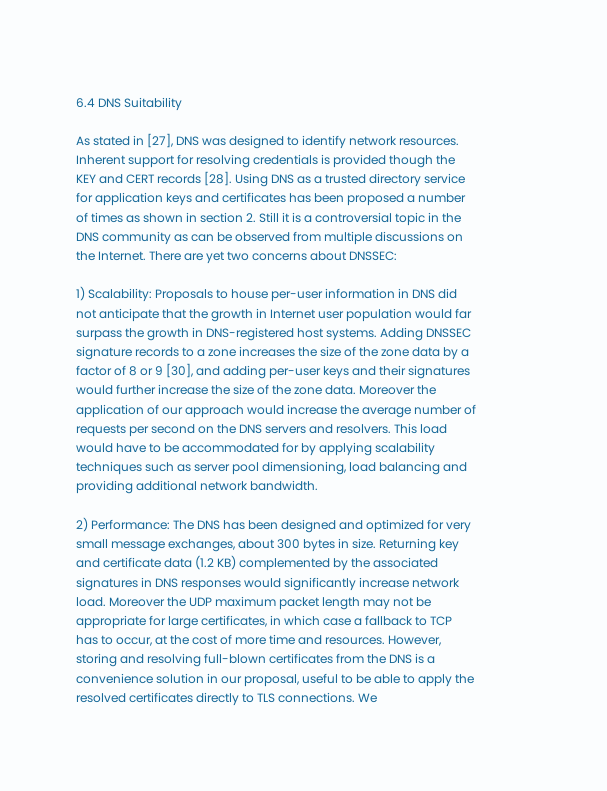6.4 DNS Suitability

As stated in [27], DNS was designed to identify network resources. Inherent support for resolving credentials is provided though the KEY and CERT records [28]. Using DNS as a trusted directory service for application keys and certificates has been proposed a number of times as shown in section 2. Still it is a controversial topic in the DNS community as can be observed from multiple discussions on the Internet. There are yet two concerns about DNSSEC:

1) Scalability: Proposals to house per-user information in DNS did not anticipate that the growth in Internet user population would far surpass the growth in DNS-registered host systems. Adding DNSSEC signature records to a zone increases the size of the zone data by a factor of 8 or 9 [30], and adding per-user keys and their signatures would further increase the size of the zone data. Moreover the application of our approach would increase the average number of requests per second on the DNS servers and resolvers. This load would have to be accommodated for by applying scalability techniques such as server pool dimensioning, load balancing and providing additional network bandwidth.

2) Performance: The DNS has been designed and optimized for very small message exchanges, about 300 bytes in size. Returning key and certificate data (1.2 KB) complemented by the associated signatures in DNS responses would significantly increase network load. Moreover the UDP maximum packet length may not be appropriate for large certificates, in which case a fallback to TCP has to occur, at the cost of more time and resources. However, storing and resolving full-blown certificates from the DNS is a convenience solution in our proposal, useful to be able to apply the resolved certificates directly to TLS connections. We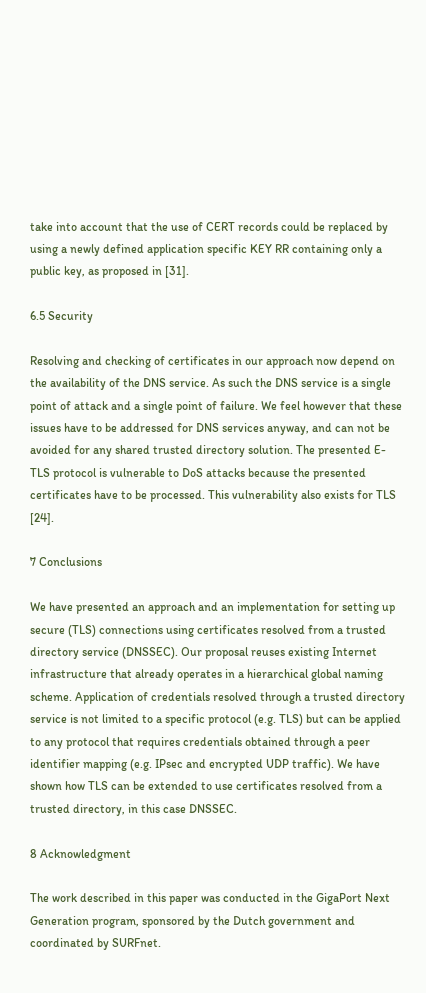take into account that the use of CERT records could be replaced by using a newly defined application specific KEY RR containing only a public key, as proposed in [31].

6.5 Security

Resolving and checking of certificates in our approach now depend on the availability of the DNS service. As such the DNS service is a single point of attack and a single point of failure. We feel however that these issues have to be addressed for DNS services anyway, and can not be avoided for any shared trusted directory solution. The presented E-TLS protocol is vulnerable to DoS attacks because the presented certificates have to be processed. This vulnerability also exists for TLS [24].

7 Conclusions

We have presented an approach and an implementation for setting up secure (TLS) connections using certificates resolved from a trusted directory service (DNSSEC). Our proposal reuses existing Internet infrastructure that already operates in a hierarchical global naming scheme. Application of credentials resolved through a trusted directory service is not limited to a specific protocol (e.g. TLS) but can be applied to any protocol that requires credentials obtained through a peer identifier mapping (e.g. IPsec and encrypted UDP traffic). We have shown how TLS can be extended to use certificates resolved from a trusted directory, in this case DNSSEC.

8 Acknowledgment

The work described in this paper was conducted in the GigaPort Next Generation program, sponsored by the Dutch government and coordinated by SURFnet.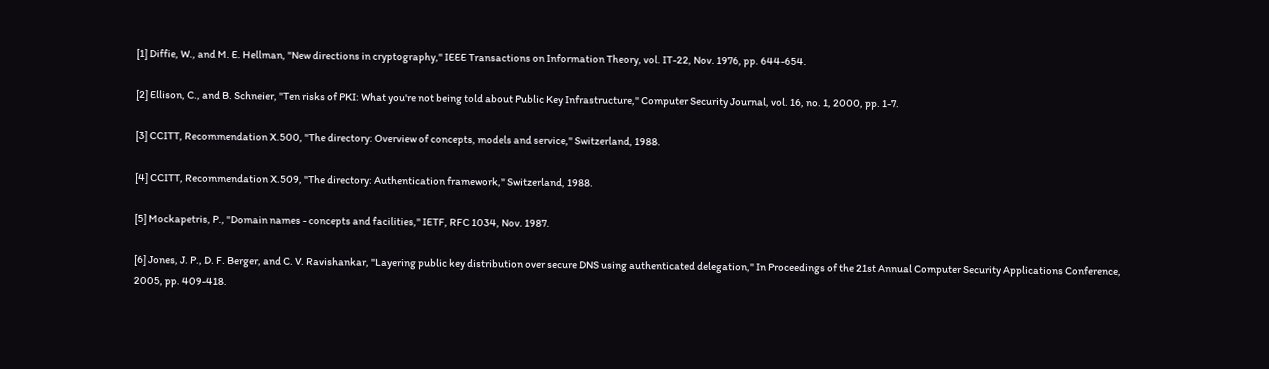[1] Diffie, W., and M. E. Hellman, "New directions in cryptography," IEEE Transactions on Information Theory, vol. IT-22, Nov. 1976, pp. 644-654.

[2] Ellison, C., and B. Schneier, "Ten risks of PKI: What you're not being told about Public Key Infrastructure," Computer Security Journal, vol. 16, no. 1, 2000, pp. 1-7.

[3] CCITT, Recommendation X.500, "The directory: Overview of concepts, models and service," Switzerland, 1988.

[4] CCITT, Recommendation X.509, "The directory: Authentication framework," Switzerland, 1988.

[5] Mockapetris, P., "Domain names - concepts and facilities," IETF, RFC 1034, Nov. 1987.

[6] Jones, J. P., D. F. Berger, and C. V. Ravishankar, "Layering public key distribution over secure DNS using authenticated delegation," In Proceedings of the 21st Annual Computer Security Applications Conference, 2005, pp. 409-418.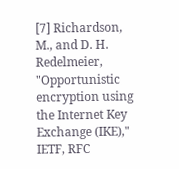[7] Richardson, M., and D. H. Redelmeier, "Opportunistic encryption using the Internet Key Exchange (IKE)," IETF, RFC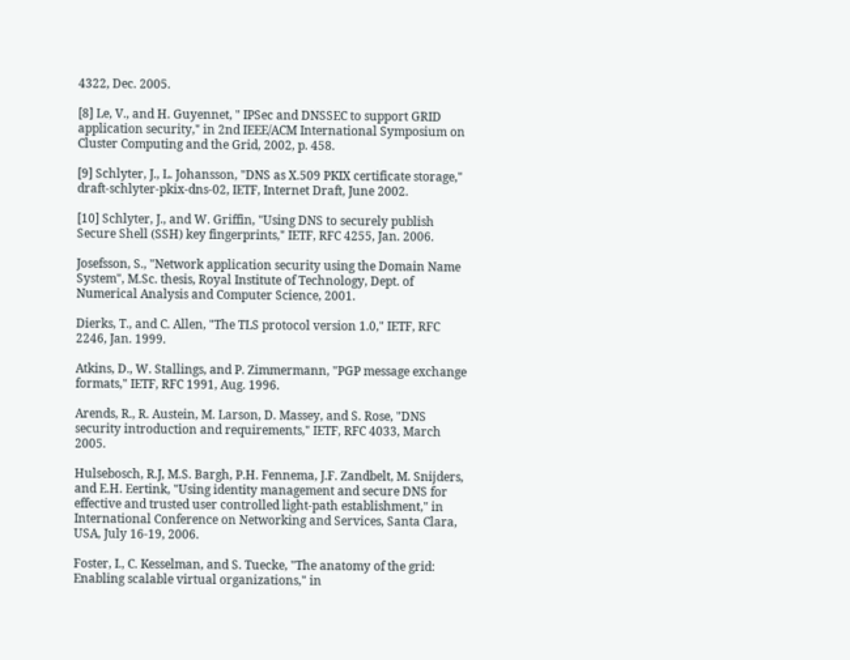4322, Dec. 2005.

[8] Le, V., and H. Guyennet, " IPSec and DNSSEC to support GRID application security," in 2nd IEEE/ACM International Symposium on Cluster Computing and the Grid, 2002, p. 458.

[9] Schlyter, J., L. Johansson, "DNS as X.509 PKIX certificate storage," draft-schlyter-pkix-dns-02, IETF, Internet Draft, June 2002.

[10] Schlyter, J., and W. Griffin, "Using DNS to securely publish Secure Shell (SSH) key fingerprints," IETF, RFC 4255, Jan. 2006.

Josefsson, S., "Network application security using the Domain Name System", M.Sc. thesis, Royal Institute of Technology, Dept. of Numerical Analysis and Computer Science, 2001.

Dierks, T., and C. Allen, "The TLS protocol version 1.0," IETF, RFC 2246, Jan. 1999.

Atkins, D., W. Stallings, and P. Zimmermann, "PGP message exchange formats," IETF, RFC 1991, Aug. 1996.

Arends, R., R. Austein, M. Larson, D. Massey, and S. Rose, "DNS security introduction and requirements," IETF, RFC 4033, March 2005.

Hulsebosch, R.J, M.S. Bargh, P.H. Fennema, J.F. Zandbelt, M. Snijders, and E.H. Eertink, "Using identity management and secure DNS for effective and trusted user controlled light-path establishment," in International Conference on Networking and Services, Santa Clara, USA, July 16-19, 2006.

Foster, I., C. Kesselman, and S. Tuecke, "The anatomy of the grid: Enabling scalable virtual organizations," in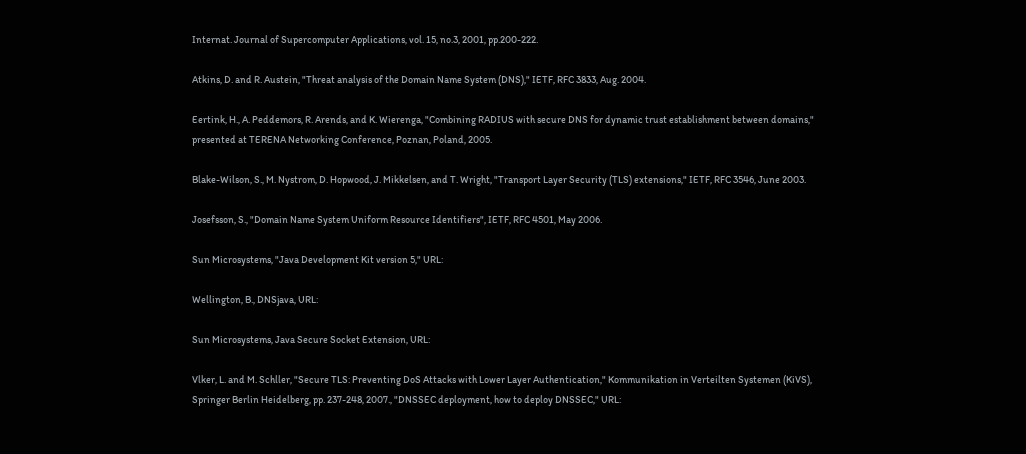Internat. Journal of Supercomputer Applications, vol. 15, no.3, 2001, pp.200-222.

Atkins, D. and R. Austein, "Threat analysis of the Domain Name System (DNS)," IETF, RFC 3833, Aug. 2004.

Eertink, H., A. Peddemors, R. Arends, and K. Wierenga, "Combining RADIUS with secure DNS for dynamic trust establishment between domains," presented at TERENA Networking Conference, Poznan, Poland, 2005.

Blake-Wilson, S., M. Nystrom, D. Hopwood, J. Mikkelsen, and T. Wright, "Transport Layer Security (TLS) extensions," IETF, RFC 3546, June 2003.

Josefsson, S., "Domain Name System Uniform Resource Identifiers", IETF, RFC 4501, May 2006.

Sun Microsystems, "Java Development Kit version 5," URL:

Wellington, B., DNSjava, URL:

Sun Microsystems, Java Secure Socket Extension, URL:

Vlker, L. and M. Schller, "Secure TLS: Preventing DoS Attacks with Lower Layer Authentication," Kommunikation in Verteilten Systemen (KiVS), Springer Berlin Heidelberg, pp. 237-248, 2007., "DNSSEC deployment, how to deploy DNSSEC," URL: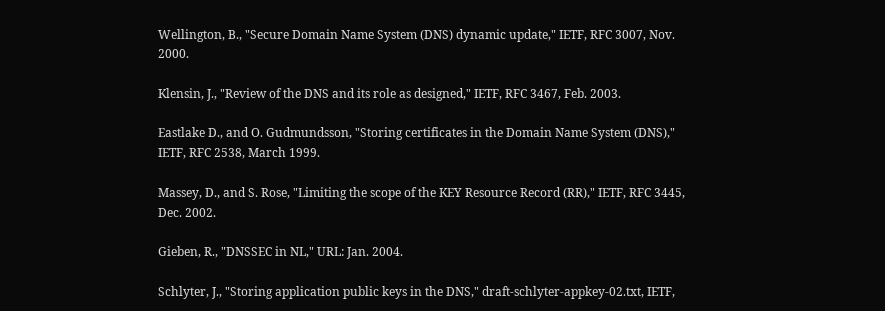Wellington, B., "Secure Domain Name System (DNS) dynamic update," IETF, RFC 3007, Nov. 2000.

Klensin, J., "Review of the DNS and its role as designed," IETF, RFC 3467, Feb. 2003.

Eastlake D., and O. Gudmundsson, "Storing certificates in the Domain Name System (DNS)," IETF, RFC 2538, March 1999.

Massey, D., and S. Rose, "Limiting the scope of the KEY Resource Record (RR)," IETF, RFC 3445, Dec. 2002.

Gieben, R., "DNSSEC in NL," URL: Jan. 2004.

Schlyter, J., "Storing application public keys in the DNS," draft-schlyter-appkey-02.txt, IETF,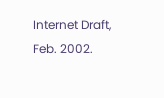Internet Draft, Feb. 2002.